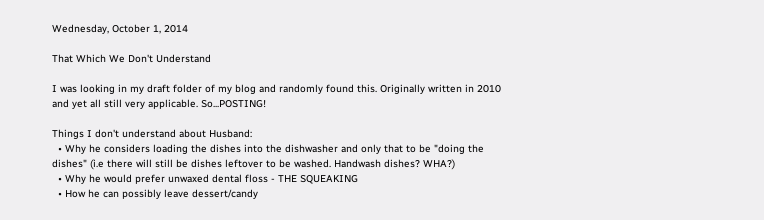Wednesday, October 1, 2014

That Which We Don't Understand

I was looking in my draft folder of my blog and randomly found this. Originally written in 2010 and yet all still very applicable. So...POSTING!

Things I don't understand about Husband:
  • Why he considers loading the dishes into the dishwasher and only that to be "doing the dishes" (i.e there will still be dishes leftover to be washed. Handwash dishes? WHA?)
  • Why he would prefer unwaxed dental floss - THE SQUEAKING
  • How he can possibly leave dessert/candy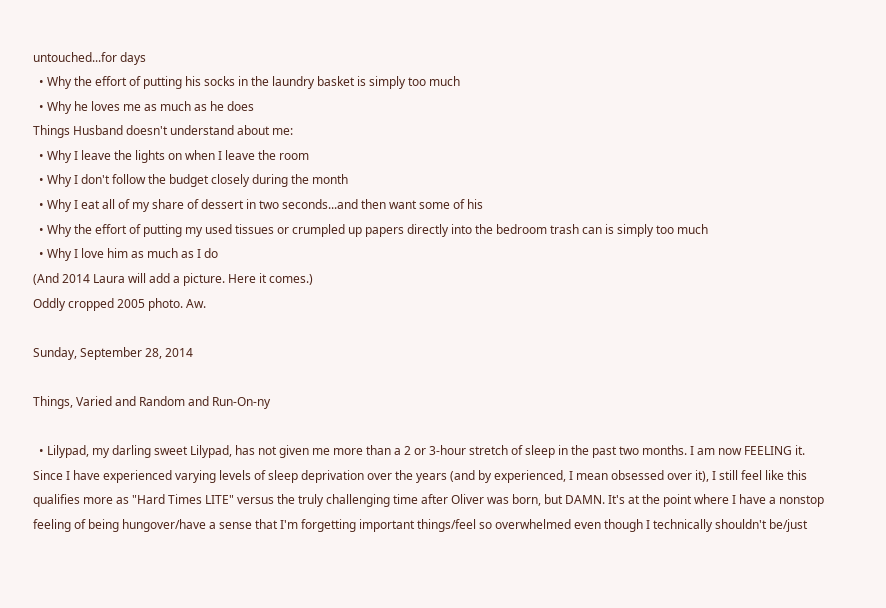untouched...for days
  • Why the effort of putting his socks in the laundry basket is simply too much
  • Why he loves me as much as he does
Things Husband doesn't understand about me:
  • Why I leave the lights on when I leave the room
  • Why I don't follow the budget closely during the month
  • Why I eat all of my share of dessert in two seconds...and then want some of his
  • Why the effort of putting my used tissues or crumpled up papers directly into the bedroom trash can is simply too much
  • Why I love him as much as I do
(And 2014 Laura will add a picture. Here it comes.)
Oddly cropped 2005 photo. Aw.

Sunday, September 28, 2014

Things, Varied and Random and Run-On-ny

  • Lilypad, my darling sweet Lilypad, has not given me more than a 2 or 3-hour stretch of sleep in the past two months. I am now FEELING it. Since I have experienced varying levels of sleep deprivation over the years (and by experienced, I mean obsessed over it), I still feel like this qualifies more as "Hard Times LITE" versus the truly challenging time after Oliver was born, but DAMN. It's at the point where I have a nonstop feeling of being hungover/have a sense that I'm forgetting important things/feel so overwhelmed even though I technically shouldn't be/just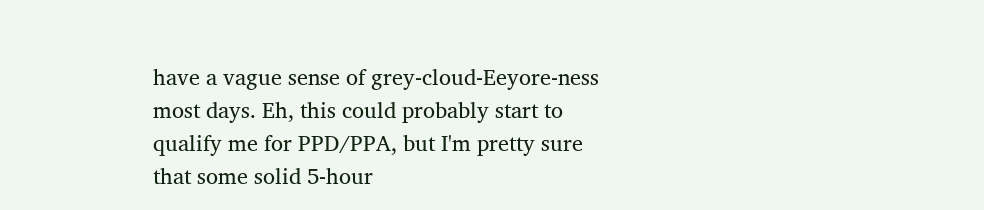have a vague sense of grey-cloud-Eeyore-ness most days. Eh, this could probably start to qualify me for PPD/PPA, but I'm pretty sure that some solid 5-hour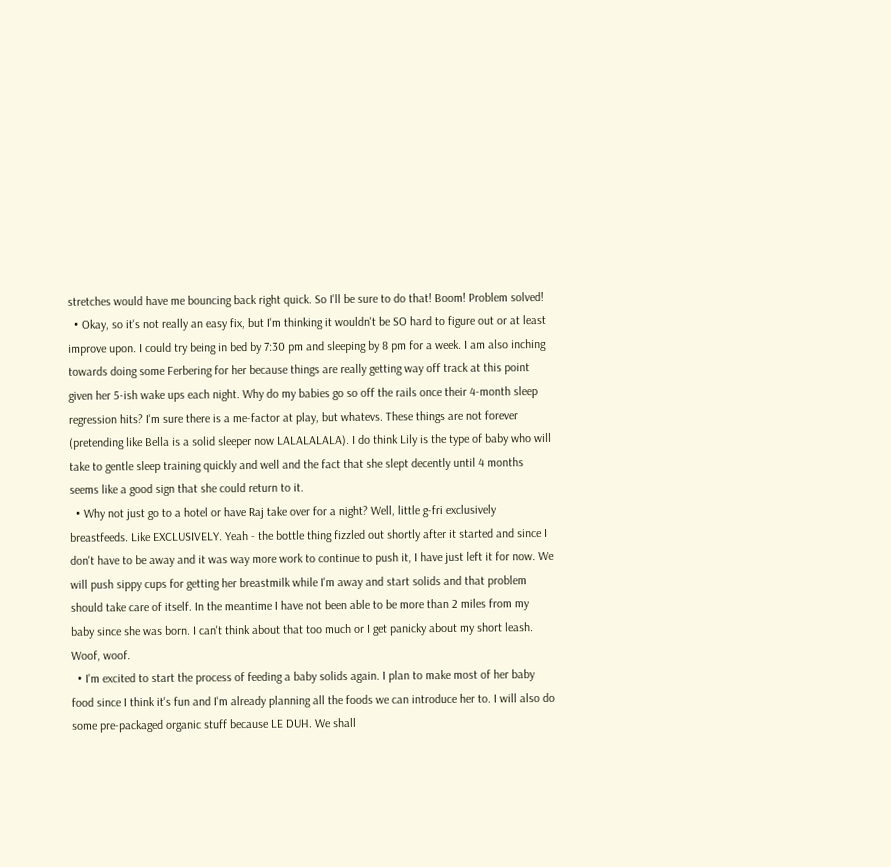stretches would have me bouncing back right quick. So I'll be sure to do that! Boom! Problem solved!
  • Okay, so it's not really an easy fix, but I'm thinking it wouldn't be SO hard to figure out or at least improve upon. I could try being in bed by 7:30 pm and sleeping by 8 pm for a week. I am also inching towards doing some Ferbering for her because things are really getting way off track at this point given her 5-ish wake ups each night. Why do my babies go so off the rails once their 4-month sleep regression hits? I'm sure there is a me-factor at play, but whatevs. These things are not forever (pretending like Bella is a solid sleeper now LALALALALA). I do think Lily is the type of baby who will take to gentle sleep training quickly and well and the fact that she slept decently until 4 months seems like a good sign that she could return to it.
  • Why not just go to a hotel or have Raj take over for a night? Well, little g-fri exclusively breastfeeds. Like EXCLUSIVELY. Yeah - the bottle thing fizzled out shortly after it started and since I don't have to be away and it was way more work to continue to push it, I have just left it for now. We will push sippy cups for getting her breastmilk while I'm away and start solids and that problem should take care of itself. In the meantime I have not been able to be more than 2 miles from my baby since she was born. I can't think about that too much or I get panicky about my short leash. Woof, woof.
  • I'm excited to start the process of feeding a baby solids again. I plan to make most of her baby food since I think it's fun and I'm already planning all the foods we can introduce her to. I will also do some pre-packaged organic stuff because LE DUH. We shall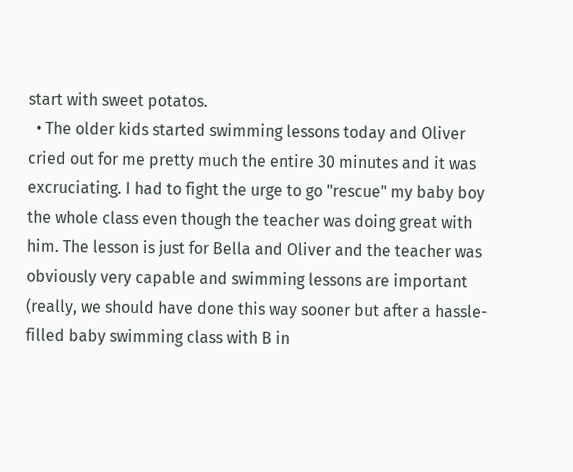start with sweet potatos.
  • The older kids started swimming lessons today and Oliver cried out for me pretty much the entire 30 minutes and it was excruciating. I had to fight the urge to go "rescue" my baby boy the whole class even though the teacher was doing great with him. The lesson is just for Bella and Oliver and the teacher was obviously very capable and swimming lessons are important (really, we should have done this way sooner but after a hassle-filled baby swimming class with B in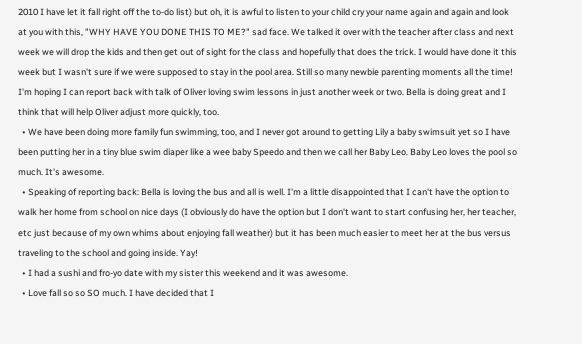2010 I have let it fall right off the to-do list) but oh, it is awful to listen to your child cry your name again and again and look at you with this, "WHY HAVE YOU DONE THIS TO ME?" sad face. We talked it over with the teacher after class and next week we will drop the kids and then get out of sight for the class and hopefully that does the trick. I would have done it this week but I wasn't sure if we were supposed to stay in the pool area. Still so many newbie parenting moments all the time! I'm hoping I can report back with talk of Oliver loving swim lessons in just another week or two. Bella is doing great and I think that will help Oliver adjust more quickly, too.
  • We have been doing more family fun swimming, too, and I never got around to getting Lily a baby swimsuit yet so I have been putting her in a tiny blue swim diaper like a wee baby Speedo and then we call her Baby Leo. Baby Leo loves the pool so much. It's awesome.
  • Speaking of reporting back: Bella is loving the bus and all is well. I'm a little disappointed that I can't have the option to walk her home from school on nice days (I obviously do have the option but I don't want to start confusing her, her teacher, etc just because of my own whims about enjoying fall weather) but it has been much easier to meet her at the bus versus traveling to the school and going inside. Yay!
  • I had a sushi and fro-yo date with my sister this weekend and it was awesome.
  • Love fall so so SO much. I have decided that I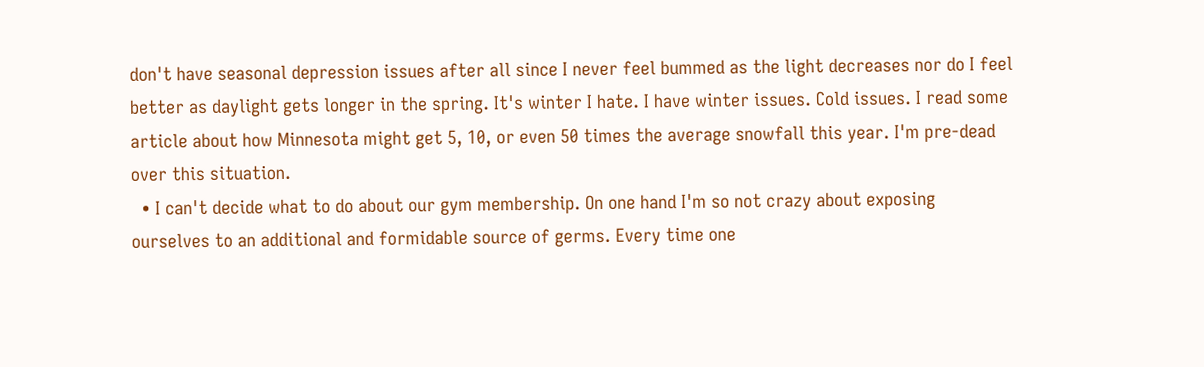don't have seasonal depression issues after all since I never feel bummed as the light decreases nor do I feel better as daylight gets longer in the spring. It's winter I hate. I have winter issues. Cold issues. I read some article about how Minnesota might get 5, 10, or even 50 times the average snowfall this year. I'm pre-dead over this situation.
  • I can't decide what to do about our gym membership. On one hand I'm so not crazy about exposing ourselves to an additional and formidable source of germs. Every time one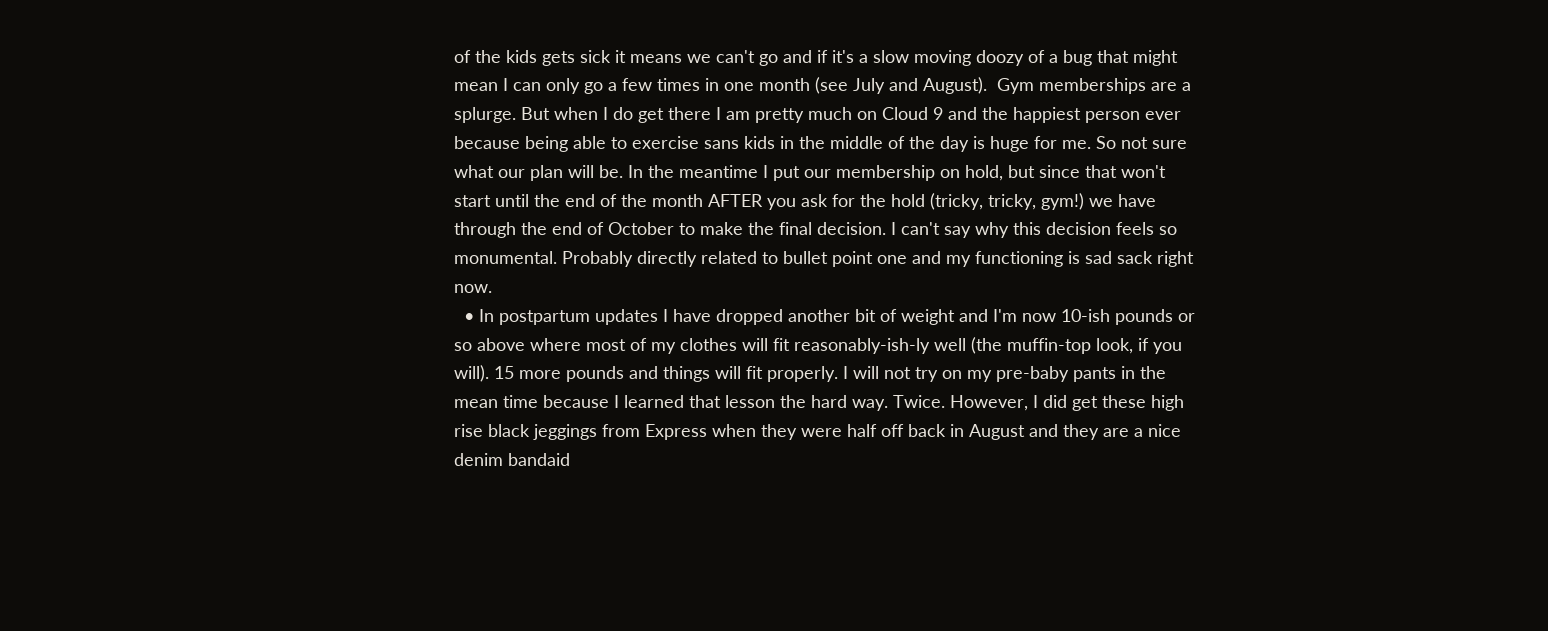of the kids gets sick it means we can't go and if it's a slow moving doozy of a bug that might mean I can only go a few times in one month (see July and August).  Gym memberships are a splurge. But when I do get there I am pretty much on Cloud 9 and the happiest person ever because being able to exercise sans kids in the middle of the day is huge for me. So not sure what our plan will be. In the meantime I put our membership on hold, but since that won't start until the end of the month AFTER you ask for the hold (tricky, tricky, gym!) we have through the end of October to make the final decision. I can't say why this decision feels so monumental. Probably directly related to bullet point one and my functioning is sad sack right now.
  • In postpartum updates I have dropped another bit of weight and I'm now 10-ish pounds or so above where most of my clothes will fit reasonably-ish-ly well (the muffin-top look, if you will). 15 more pounds and things will fit properly. I will not try on my pre-baby pants in the mean time because I learned that lesson the hard way. Twice. However, I did get these high rise black jeggings from Express when they were half off back in August and they are a nice denim bandaid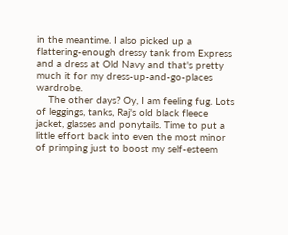in the meantime. I also picked up a flattering-enough dressy tank from Express and a dress at Old Navy and that's pretty much it for my dress-up-and-go-places wardrobe.
    The other days? Oy, I am feeling fug. Lots of leggings, tanks, Raj's old black fleece jacket, glasses and ponytails. Time to put a little effort back into even the most minor of primping just to boost my self-esteem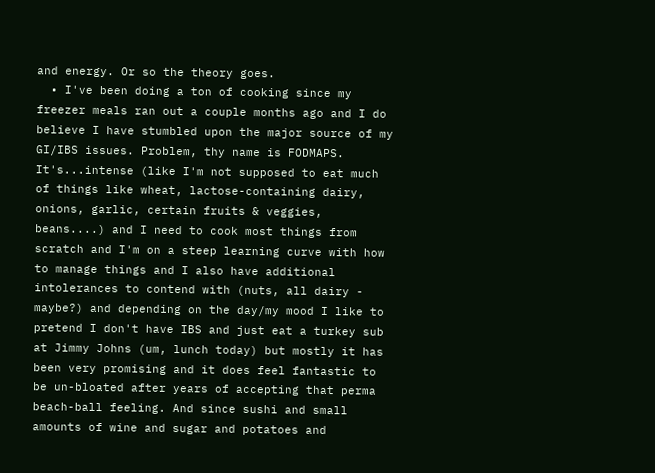and energy. Or so the theory goes.
  • I've been doing a ton of cooking since my freezer meals ran out a couple months ago and I do believe I have stumbled upon the major source of my GI/IBS issues. Problem, thy name is FODMAPS. It's...intense (like I'm not supposed to eat much of things like wheat, lactose-containing dairy, onions, garlic, certain fruits & veggies, beans....) and I need to cook most things from scratch and I'm on a steep learning curve with how to manage things and I also have additional intolerances to contend with (nuts, all dairy - maybe?) and depending on the day/my mood I like to pretend I don't have IBS and just eat a turkey sub at Jimmy Johns (um, lunch today) but mostly it has been very promising and it does feel fantastic to be un-bloated after years of accepting that perma beach-ball feeling. And since sushi and small amounts of wine and sugar and potatoes and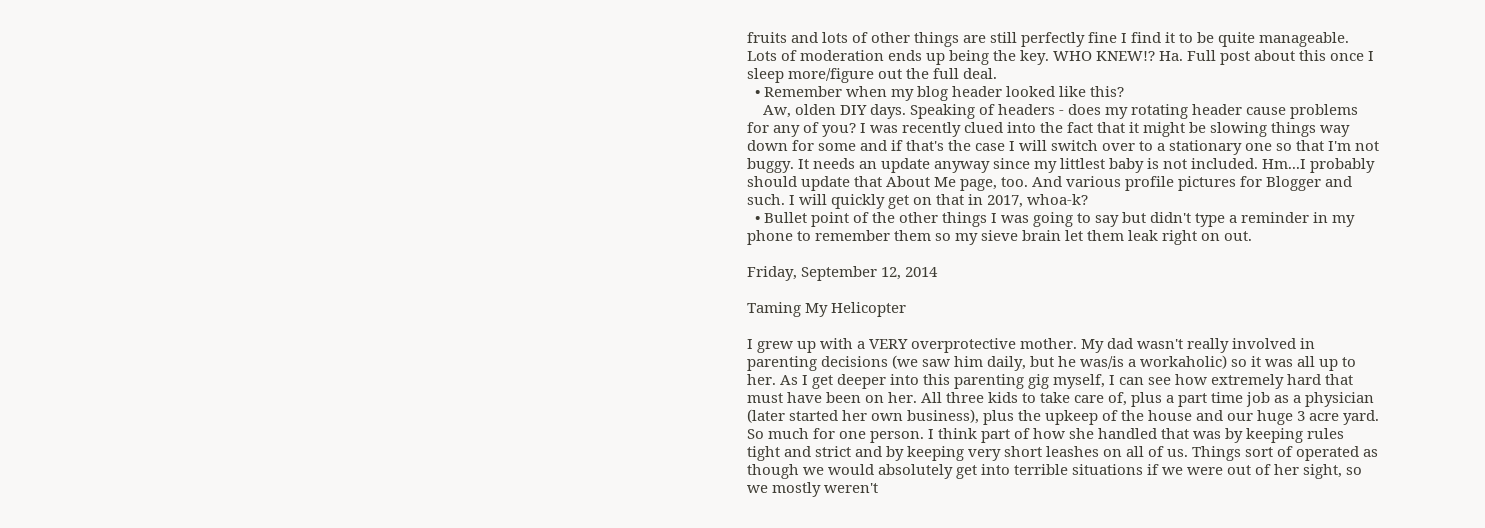fruits and lots of other things are still perfectly fine I find it to be quite manageable. Lots of moderation ends up being the key. WHO KNEW!? Ha. Full post about this once I sleep more/figure out the full deal.
  • Remember when my blog header looked like this?
    Aw, olden DIY days. Speaking of headers - does my rotating header cause problems for any of you? I was recently clued into the fact that it might be slowing things way down for some and if that's the case I will switch over to a stationary one so that I'm not buggy. It needs an update anyway since my littlest baby is not included. Hm...I probably should update that About Me page, too. And various profile pictures for Blogger and such. I will quickly get on that in 2017, whoa-k?
  • Bullet point of the other things I was going to say but didn't type a reminder in my phone to remember them so my sieve brain let them leak right on out.

Friday, September 12, 2014

Taming My Helicopter

I grew up with a VERY overprotective mother. My dad wasn't really involved in parenting decisions (we saw him daily, but he was/is a workaholic) so it was all up to her. As I get deeper into this parenting gig myself, I can see how extremely hard that must have been on her. All three kids to take care of, plus a part time job as a physician (later started her own business), plus the upkeep of the house and our huge 3 acre yard. So much for one person. I think part of how she handled that was by keeping rules tight and strict and by keeping very short leashes on all of us. Things sort of operated as though we would absolutely get into terrible situations if we were out of her sight, so we mostly weren't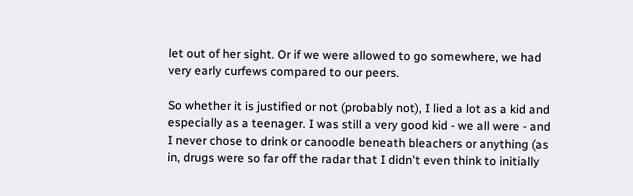let out of her sight. Or if we were allowed to go somewhere, we had very early curfews compared to our peers.

So whether it is justified or not (probably not), I lied a lot as a kid and especially as a teenager. I was still a very good kid - we all were - and I never chose to drink or canoodle beneath bleachers or anything (as in, drugs were so far off the radar that I didn't even think to initially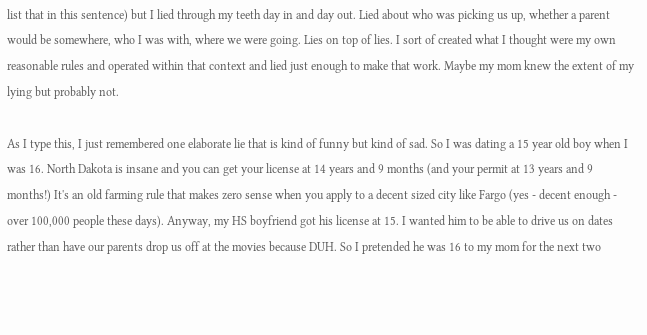list that in this sentence) but I lied through my teeth day in and day out. Lied about who was picking us up, whether a parent would be somewhere, who I was with, where we were going. Lies on top of lies. I sort of created what I thought were my own reasonable rules and operated within that context and lied just enough to make that work. Maybe my mom knew the extent of my lying but probably not.

As I type this, I just remembered one elaborate lie that is kind of funny but kind of sad. So I was dating a 15 year old boy when I was 16. North Dakota is insane and you can get your license at 14 years and 9 months (and your permit at 13 years and 9 months!) It's an old farming rule that makes zero sense when you apply to a decent sized city like Fargo (yes - decent enough - over 100,000 people these days). Anyway, my HS boyfriend got his license at 15. I wanted him to be able to drive us on dates rather than have our parents drop us off at the movies because DUH. So I pretended he was 16 to my mom for the next two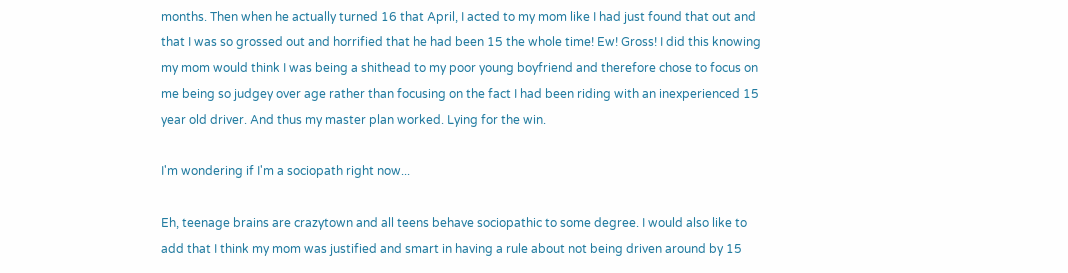months. Then when he actually turned 16 that April, I acted to my mom like I had just found that out and that I was so grossed out and horrified that he had been 15 the whole time! Ew! Gross! I did this knowing my mom would think I was being a shithead to my poor young boyfriend and therefore chose to focus on me being so judgey over age rather than focusing on the fact I had been riding with an inexperienced 15 year old driver. And thus my master plan worked. Lying for the win.

I'm wondering if I'm a sociopath right now...

Eh, teenage brains are crazytown and all teens behave sociopathic to some degree. I would also like to add that I think my mom was justified and smart in having a rule about not being driven around by 15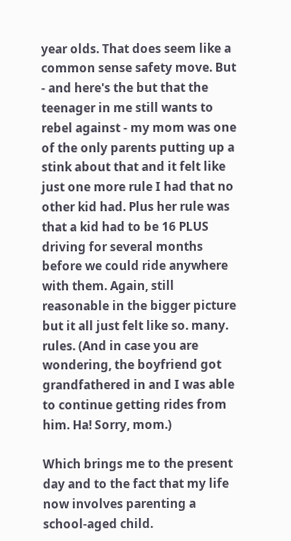year olds. That does seem like a common sense safety move. But - and here's the but that the teenager in me still wants to rebel against - my mom was one of the only parents putting up a stink about that and it felt like just one more rule I had that no other kid had. Plus her rule was that a kid had to be 16 PLUS driving for several months before we could ride anywhere with them. Again, still reasonable in the bigger picture but it all just felt like so. many. rules. (And in case you are wondering, the boyfriend got grandfathered in and I was able to continue getting rides from him. Ha! Sorry, mom.)

Which brings me to the present day and to the fact that my life now involves parenting a school-aged child.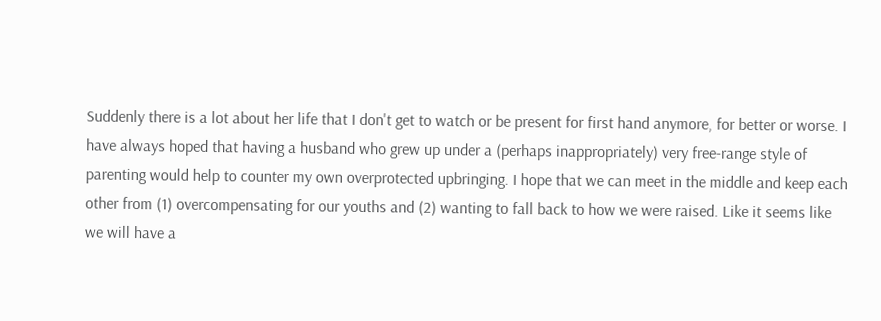Suddenly there is a lot about her life that I don't get to watch or be present for first hand anymore, for better or worse. I have always hoped that having a husband who grew up under a (perhaps inappropriately) very free-range style of parenting would help to counter my own overprotected upbringing. I hope that we can meet in the middle and keep each other from (1) overcompensating for our youths and (2) wanting to fall back to how we were raised. Like it seems like we will have a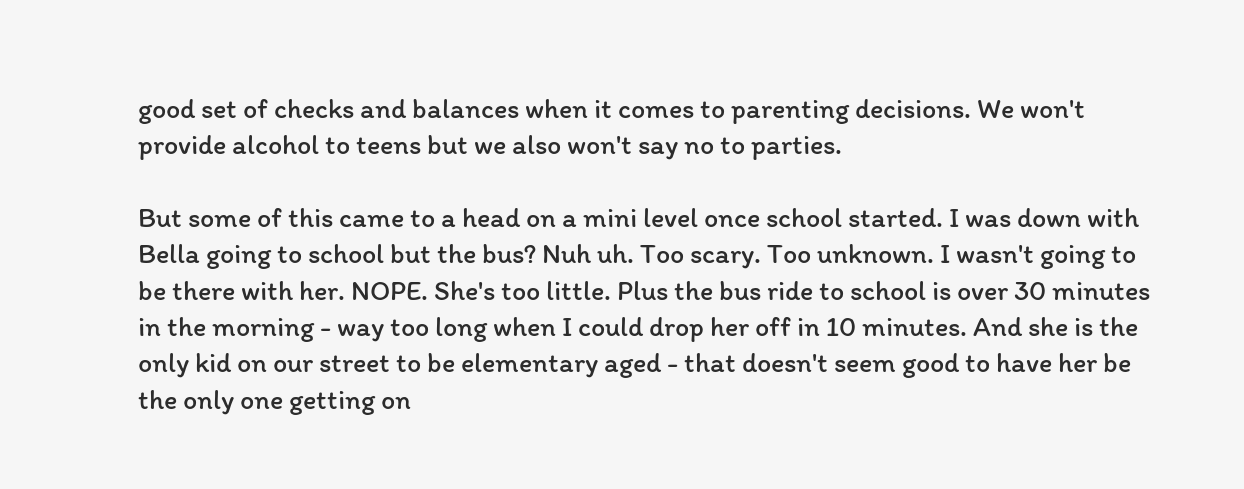good set of checks and balances when it comes to parenting decisions. We won't provide alcohol to teens but we also won't say no to parties.

But some of this came to a head on a mini level once school started. I was down with Bella going to school but the bus? Nuh uh. Too scary. Too unknown. I wasn't going to be there with her. NOPE. She's too little. Plus the bus ride to school is over 30 minutes in the morning - way too long when I could drop her off in 10 minutes. And she is the only kid on our street to be elementary aged - that doesn't seem good to have her be the only one getting on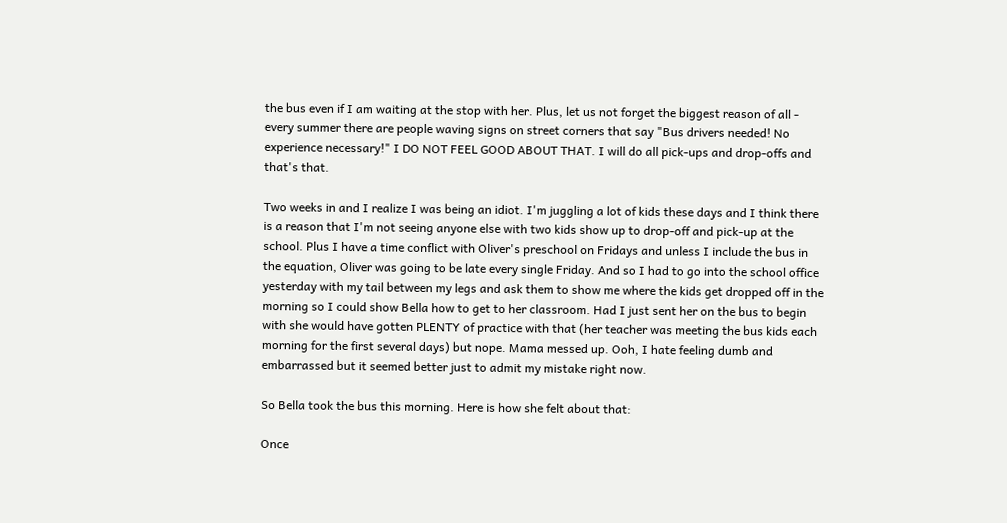the bus even if I am waiting at the stop with her. Plus, let us not forget the biggest reason of all - every summer there are people waving signs on street corners that say "Bus drivers needed! No experience necessary!" I DO NOT FEEL GOOD ABOUT THAT. I will do all pick-ups and drop-offs and that's that.

Two weeks in and I realize I was being an idiot. I'm juggling a lot of kids these days and I think there is a reason that I'm not seeing anyone else with two kids show up to drop-off and pick-up at the school. Plus I have a time conflict with Oliver's preschool on Fridays and unless I include the bus in the equation, Oliver was going to be late every single Friday. And so I had to go into the school office yesterday with my tail between my legs and ask them to show me where the kids get dropped off in the morning so I could show Bella how to get to her classroom. Had I just sent her on the bus to begin with she would have gotten PLENTY of practice with that (her teacher was meeting the bus kids each morning for the first several days) but nope. Mama messed up. Ooh, I hate feeling dumb and embarrassed but it seemed better just to admit my mistake right now.

So Bella took the bus this morning. Here is how she felt about that:

Once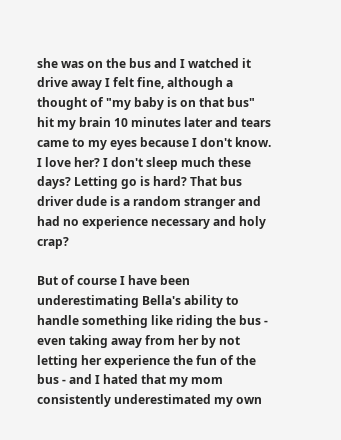she was on the bus and I watched it drive away I felt fine, although a thought of "my baby is on that bus" hit my brain 10 minutes later and tears came to my eyes because I don't know. I love her? I don't sleep much these days? Letting go is hard? That bus driver dude is a random stranger and had no experience necessary and holy crap?

But of course I have been underestimating Bella's ability to handle something like riding the bus - even taking away from her by not letting her experience the fun of the bus - and I hated that my mom consistently underestimated my own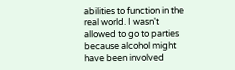abilities to function in the real world. I wasn't allowed to go to parties because alcohol might have been involved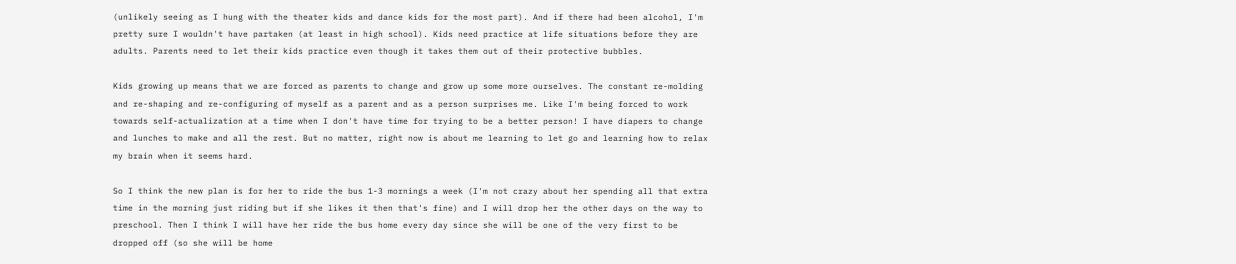(unlikely seeing as I hung with the theater kids and dance kids for the most part). And if there had been alcohol, I'm pretty sure I wouldn't have partaken (at least in high school). Kids need practice at life situations before they are adults. Parents need to let their kids practice even though it takes them out of their protective bubbles.

Kids growing up means that we are forced as parents to change and grow up some more ourselves. The constant re-molding and re-shaping and re-configuring of myself as a parent and as a person surprises me. Like I'm being forced to work towards self-actualization at a time when I don't have time for trying to be a better person! I have diapers to change and lunches to make and all the rest. But no matter, right now is about me learning to let go and learning how to relax my brain when it seems hard.

So I think the new plan is for her to ride the bus 1-3 mornings a week (I'm not crazy about her spending all that extra time in the morning just riding but if she likes it then that's fine) and I will drop her the other days on the way to preschool. Then I think I will have her ride the bus home every day since she will be one of the very first to be dropped off (so she will be home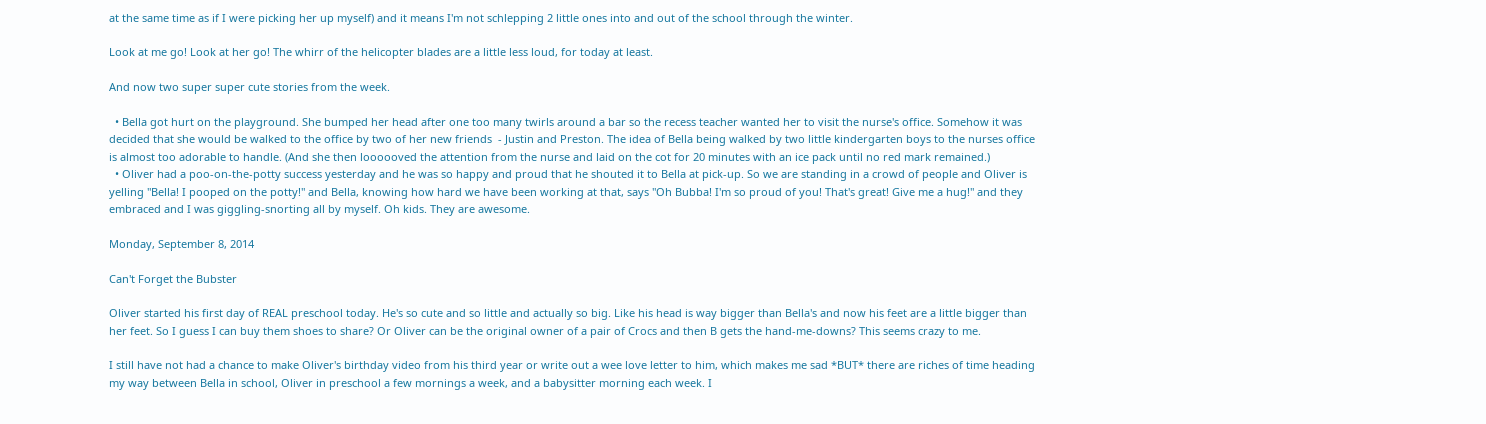at the same time as if I were picking her up myself) and it means I'm not schlepping 2 little ones into and out of the school through the winter.

Look at me go! Look at her go! The whirr of the helicopter blades are a little less loud, for today at least.

And now two super super cute stories from the week.

  • Bella got hurt on the playground. She bumped her head after one too many twirls around a bar so the recess teacher wanted her to visit the nurse's office. Somehow it was decided that she would be walked to the office by two of her new friends  - Justin and Preston. The idea of Bella being walked by two little kindergarten boys to the nurses office is almost too adorable to handle. (And she then loooooved the attention from the nurse and laid on the cot for 20 minutes with an ice pack until no red mark remained.)
  • Oliver had a poo-on-the-potty success yesterday and he was so happy and proud that he shouted it to Bella at pick-up. So we are standing in a crowd of people and Oliver is yelling "Bella! I pooped on the potty!" and Bella, knowing how hard we have been working at that, says "Oh Bubba! I'm so proud of you! That's great! Give me a hug!" and they embraced and I was giggling-snorting all by myself. Oh kids. They are awesome.

Monday, September 8, 2014

Can't Forget the Bubster

Oliver started his first day of REAL preschool today. He's so cute and so little and actually so big. Like his head is way bigger than Bella's and now his feet are a little bigger than her feet. So I guess I can buy them shoes to share? Or Oliver can be the original owner of a pair of Crocs and then B gets the hand-me-downs? This seems crazy to me.

I still have not had a chance to make Oliver's birthday video from his third year or write out a wee love letter to him, which makes me sad *BUT* there are riches of time heading my way between Bella in school, Oliver in preschool a few mornings a week, and a babysitter morning each week. I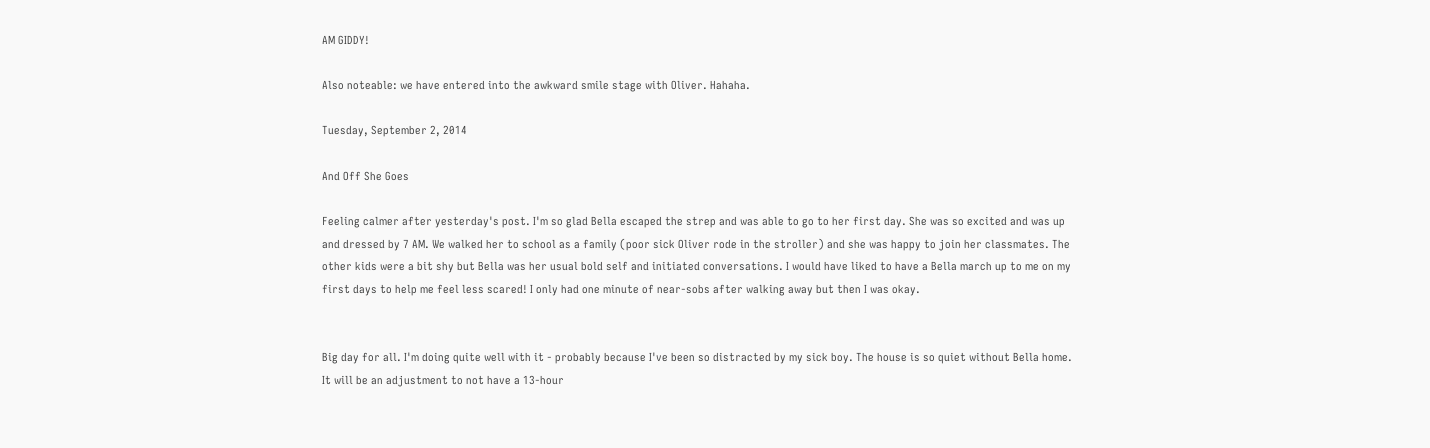AM GIDDY!

Also noteable: we have entered into the awkward smile stage with Oliver. Hahaha.

Tuesday, September 2, 2014

And Off She Goes

Feeling calmer after yesterday's post. I'm so glad Bella escaped the strep and was able to go to her first day. She was so excited and was up and dressed by 7 AM. We walked her to school as a family (poor sick Oliver rode in the stroller) and she was happy to join her classmates. The other kids were a bit shy but Bella was her usual bold self and initiated conversations. I would have liked to have a Bella march up to me on my first days to help me feel less scared! I only had one minute of near-sobs after walking away but then I was okay.


Big day for all. I'm doing quite well with it - probably because I've been so distracted by my sick boy. The house is so quiet without Bella home. It will be an adjustment to not have a 13-hour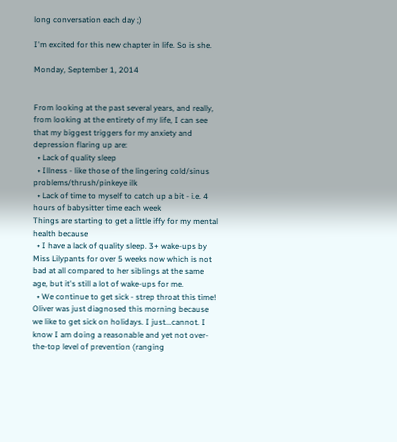long conversation each day ;)

I'm excited for this new chapter in life. So is she.

Monday, September 1, 2014


From looking at the past several years, and really, from looking at the entirety of my life, I can see that my biggest triggers for my anxiety and depression flaring up are:
  • Lack of quality sleep
  • Illness - like those of the lingering cold/sinus problems/thrush/pinkeye ilk
  • Lack of time to myself to catch up a bit - i.e. 4 hours of babysitter time each week
Things are starting to get a little iffy for my mental health because
  • I have a lack of quality sleep. 3+ wake-ups by Miss Lilypants for over 5 weeks now which is not bad at all compared to her siblings at the same age, but it's still a lot of wake-ups for me.
  • We continue to get sick - strep throat this time! Oliver was just diagnosed this morning because we like to get sick on holidays. I just...cannot. I know I am doing a reasonable and yet not over-the-top level of prevention (ranging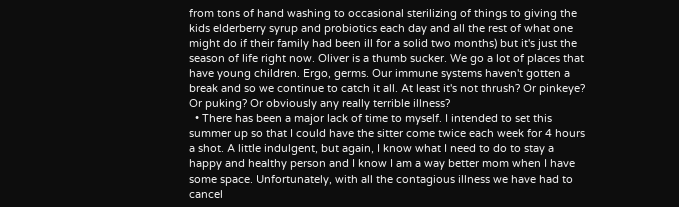from tons of hand washing to occasional sterilizing of things to giving the kids elderberry syrup and probiotics each day and all the rest of what one might do if their family had been ill for a solid two months) but it's just the season of life right now. Oliver is a thumb sucker. We go a lot of places that have young children. Ergo, germs. Our immune systems haven't gotten a break and so we continue to catch it all. At least it's not thrush? Or pinkeye? Or puking? Or obviously any really terrible illness?
  • There has been a major lack of time to myself. I intended to set this summer up so that I could have the sitter come twice each week for 4 hours a shot. A little indulgent, but again, I know what I need to do to stay a happy and healthy person and I know I am a way better mom when I have some space. Unfortunately, with all the contagious illness we have had to cancel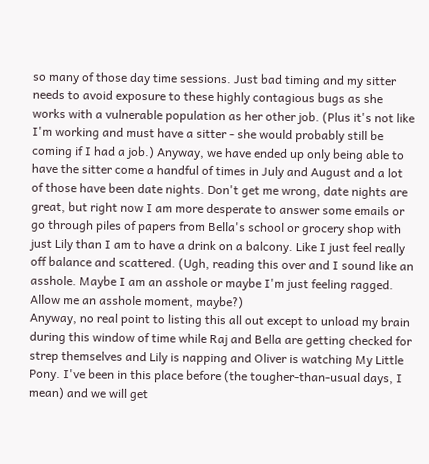so many of those day time sessions. Just bad timing and my sitter needs to avoid exposure to these highly contagious bugs as she works with a vulnerable population as her other job. (Plus it's not like I'm working and must have a sitter - she would probably still be coming if I had a job.) Anyway, we have ended up only being able to have the sitter come a handful of times in July and August and a lot of those have been date nights. Don't get me wrong, date nights are great, but right now I am more desperate to answer some emails or go through piles of papers from Bella's school or grocery shop with just Lily than I am to have a drink on a balcony. Like I just feel really off balance and scattered. (Ugh, reading this over and I sound like an asshole. Maybe I am an asshole or maybe I'm just feeling ragged. Allow me an asshole moment, maybe?)
Anyway, no real point to listing this all out except to unload my brain during this window of time while Raj and Bella are getting checked for strep themselves and Lily is napping and Oliver is watching My Little Pony. I've been in this place before (the tougher-than-usual days, I mean) and we will get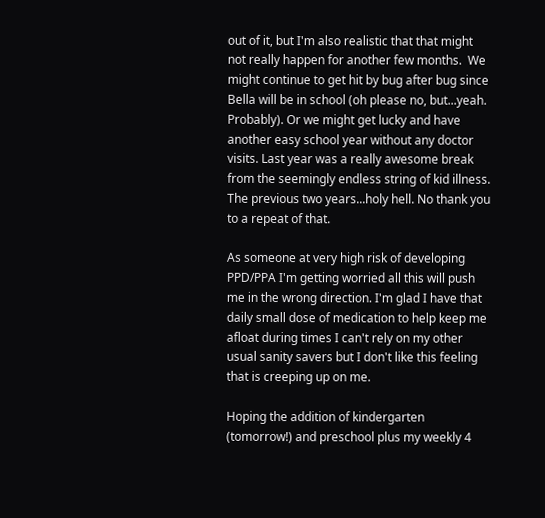out of it, but I'm also realistic that that might not really happen for another few months.  We might continue to get hit by bug after bug since Bella will be in school (oh please no, but...yeah. Probably). Or we might get lucky and have another easy school year without any doctor visits. Last year was a really awesome break from the seemingly endless string of kid illness. The previous two years...holy hell. No thank you to a repeat of that.

As someone at very high risk of developing PPD/PPA I'm getting worried all this will push me in the wrong direction. I'm glad I have that daily small dose of medication to help keep me afloat during times I can't rely on my other usual sanity savers but I don't like this feeling that is creeping up on me.

Hoping the addition of kindergarten (tomorrow!) and preschool plus my weekly 4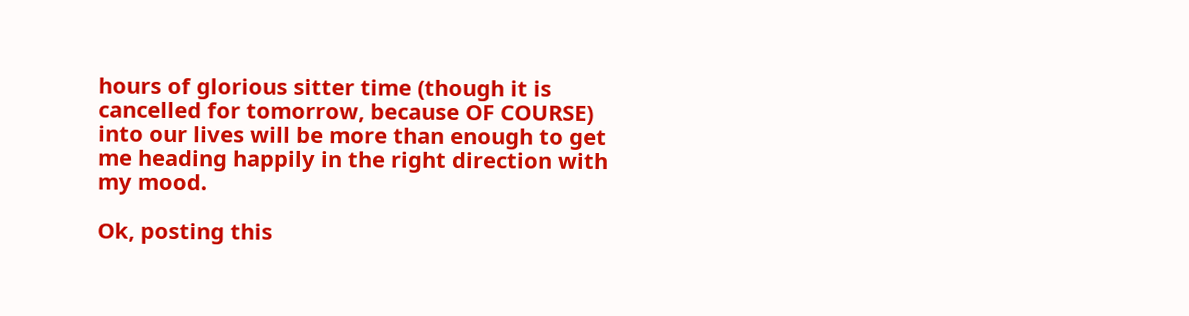hours of glorious sitter time (though it is cancelled for tomorrow, because OF COURSE) into our lives will be more than enough to get me heading happily in the right direction with my mood.

Ok, posting this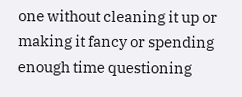one without cleaning it up or making it fancy or spending enough time questioning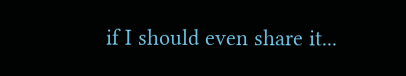if I should even share it...